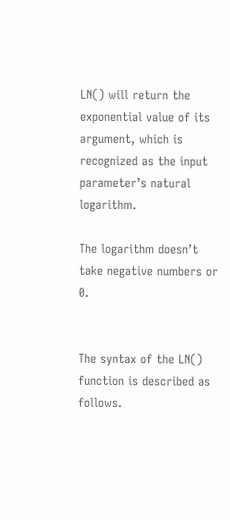LN() will return the exponential value of its argument, which is recognized as the input parameter’s natural logarithm.

The logarithm doesn’t take negative numbers or 0.


The syntax of the LN() function is described as follows.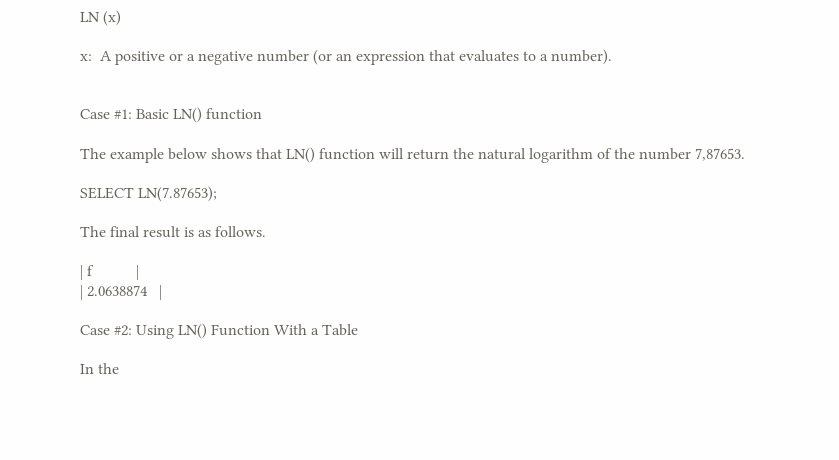LN (x)

x:  A positive or a negative number (or an expression that evaluates to a number).


Case #1: Basic LN() function

The example below shows that LN() function will return the natural logarithm of the number 7,87653.

SELECT LN(7.87653);

The final result is as follows.

| f           |
| 2.0638874   |

Case #2: Using LN() Function With a Table

In the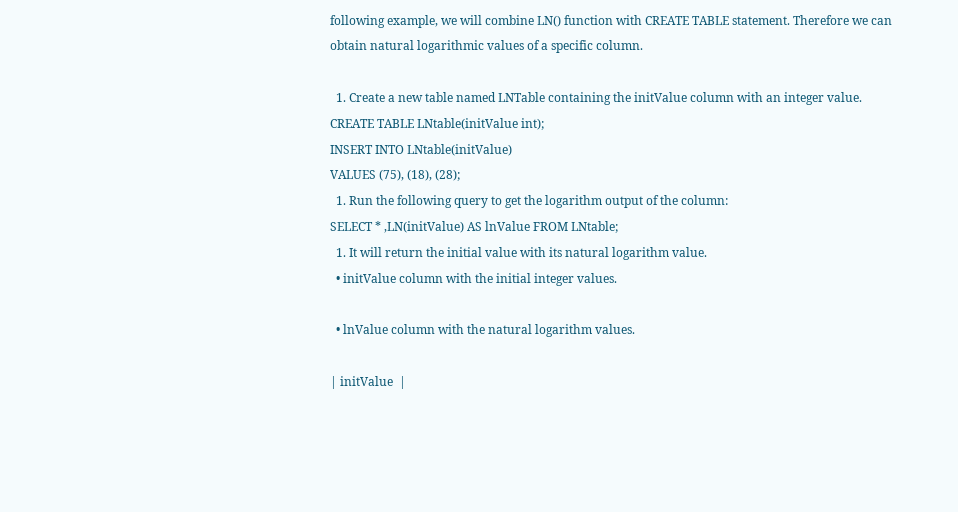following example, we will combine LN() function with CREATE TABLE statement. Therefore we can obtain natural logarithmic values of a specific column.

  1. Create a new table named LNTable containing the initValue column with an integer value.
CREATE TABLE LNtable(initValue int);
INSERT INTO LNtable(initValue)
VALUES (75), (18), (28);
  1. Run the following query to get the logarithm output of the column:
SELECT * ,LN(initValue) AS lnValue FROM LNtable;
  1. It will return the initial value with its natural logarithm value.
  • initValue column with the initial integer values.

  • lnValue column with the natural logarithm values.

| initValue  |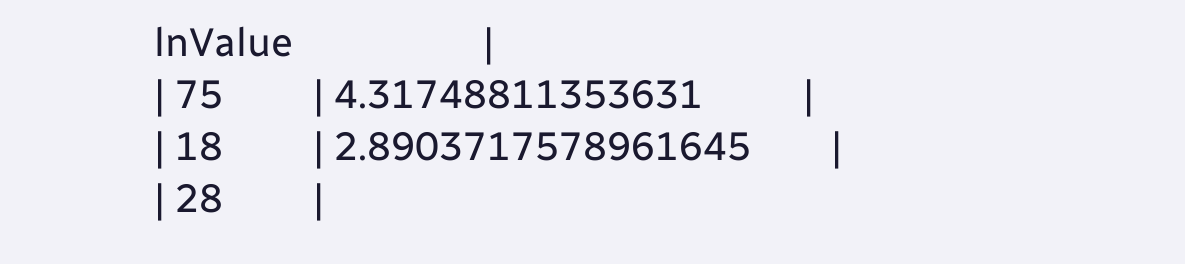lnValue                   |
| 75         | 4.31748811353631          |
| 18         | 2.8903717578961645        |
| 28         |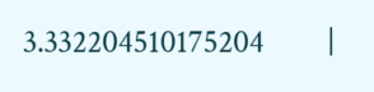3.332204510175204         |